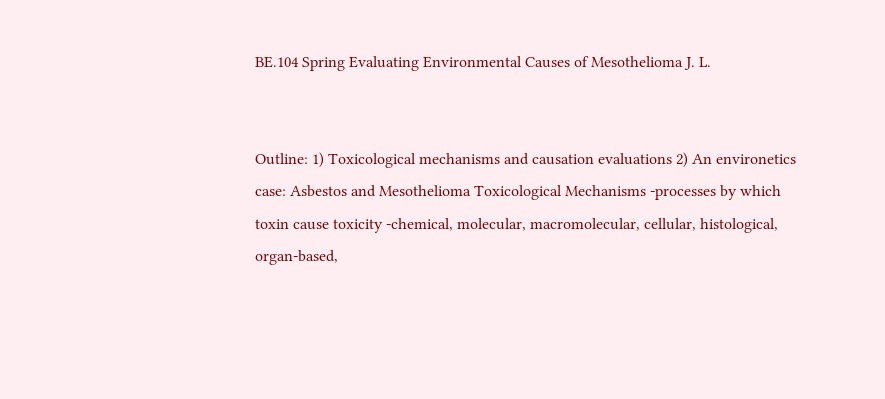BE.104 Spring Evaluating Environmental Causes of Mesothelioma J. L.


Outline: 1) Toxicological mechanisms and causation evaluations 2) An environetics case: Asbestos and Mesothelioma Toxicological Mechanisms -processes by which toxin cause toxicity -chemical, molecular, macromolecular, cellular, histological, organ-based,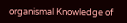organismal Knowledge of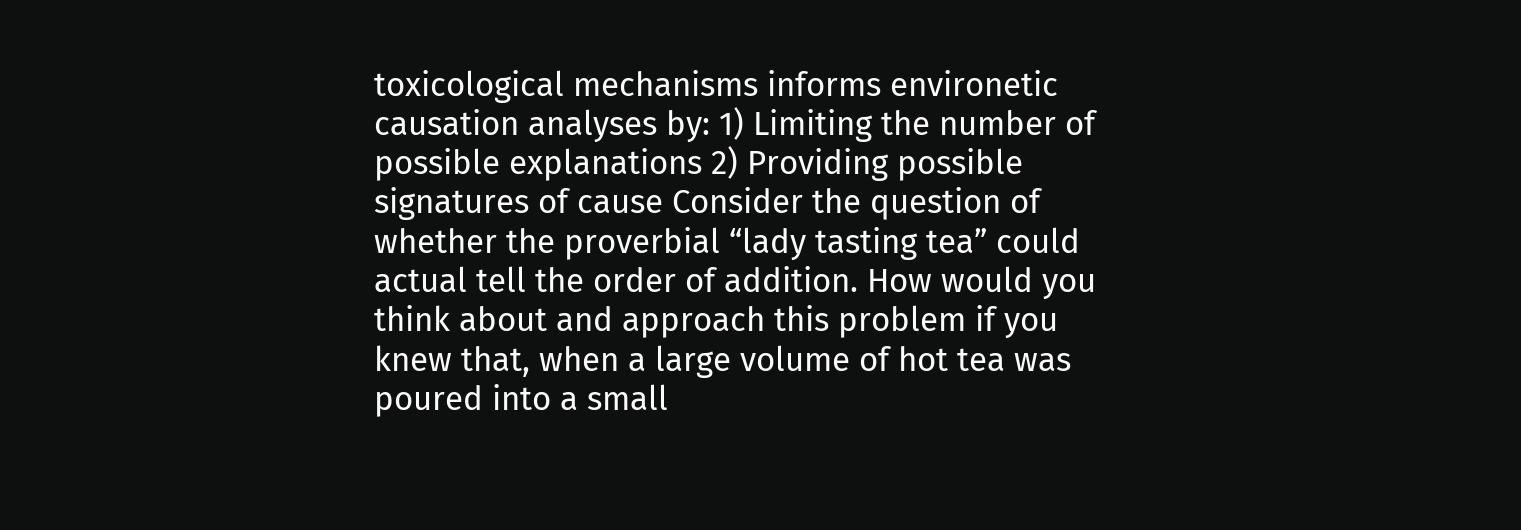toxicological mechanisms informs environetic causation analyses by: 1) Limiting the number of possible explanations 2) Providing possible signatures of cause Consider the question of whether the proverbial “lady tasting tea” could actual tell the order of addition. How would you think about and approach this problem if you knew that, when a large volume of hot tea was poured into a small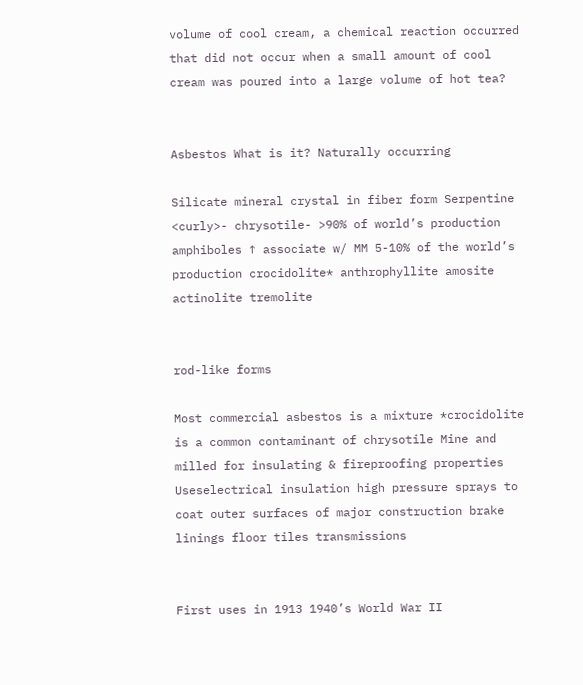volume of cool cream, a chemical reaction occurred that did not occur when a small amount of cool cream was poured into a large volume of hot tea?


Asbestos What is it? Naturally occurring

Silicate mineral crystal in fiber form Serpentine <curly>- chrysotile- >90% of world’s production amphiboles ↑ associate w/ MM 5-10% of the world’s production crocidolite* anthrophyllite amosite actinolite tremolite


rod-like forms

Most commercial asbestos is a mixture *crocidolite is a common contaminant of chrysotile Mine and milled for insulating & fireproofing properties Useselectrical insulation high pressure sprays to coat outer surfaces of major construction brake linings floor tiles transmissions


First uses in 1913 1940’s World War II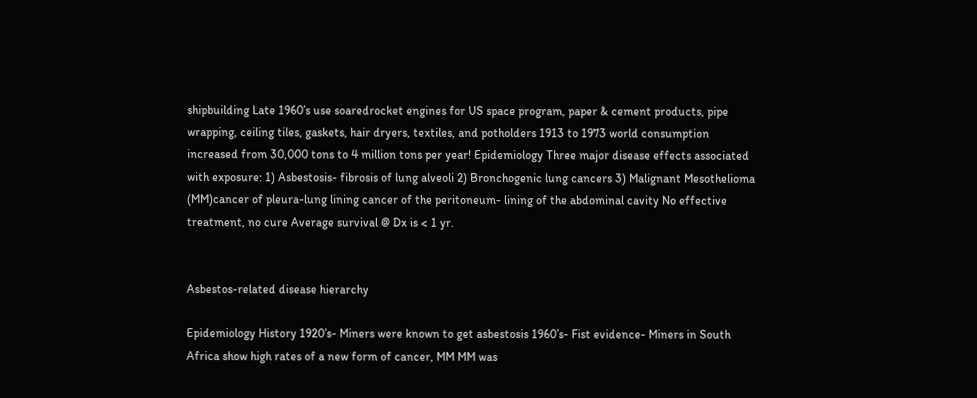shipbuilding Late 1960’s use soaredrocket engines for US space program, paper & cement products, pipe wrapping, ceiling tiles, gaskets, hair dryers, textiles, and potholders 1913 to 1973 world consumption increased from 30,000 tons to 4 million tons per year! Epidemiology Three major disease effects associated with exposure: 1) Asbestosis- fibrosis of lung alveoli 2) Bronchogenic lung cancers 3) Malignant Mesothelioma (MM)cancer of pleura-lung lining cancer of the peritoneum- lining of the abdominal cavity No effective treatment, no cure Average survival @ Dx is < 1 yr.


Asbestos-related disease hierarchy

Epidemiology History 1920’s- Miners were known to get asbestosis 1960’s- Fist evidence- Miners in South Africa show high rates of a new form of cancer, MM MM was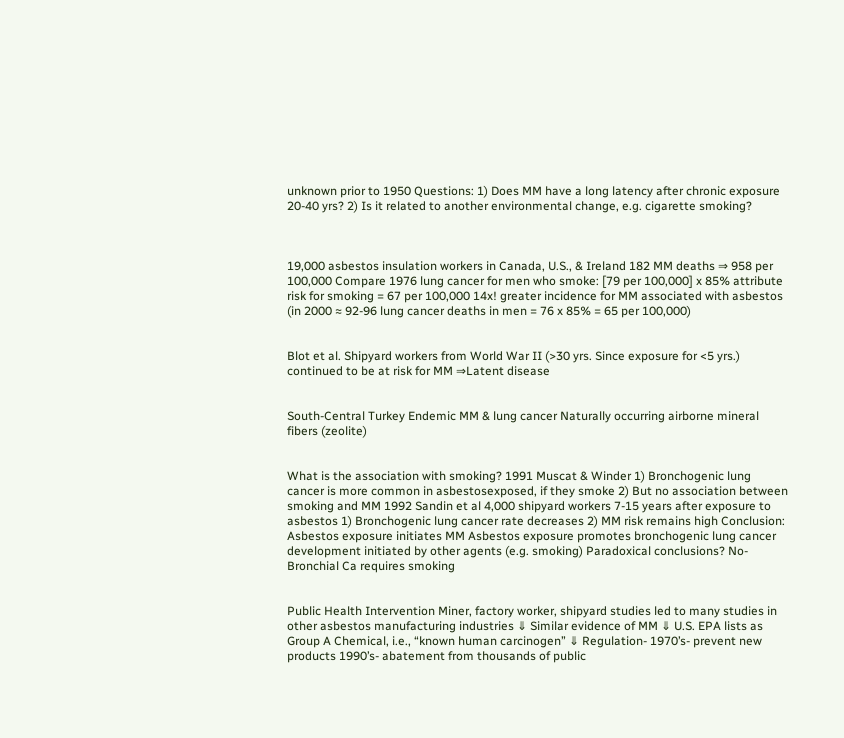unknown prior to 1950 Questions: 1) Does MM have a long latency after chronic exposure 20-40 yrs? 2) Is it related to another environmental change, e.g. cigarette smoking?



19,000 asbestos insulation workers in Canada, U.S., & Ireland 182 MM deaths ⇒ 958 per 100,000 Compare 1976 lung cancer for men who smoke: [79 per 100,000] x 85% attribute risk for smoking = 67 per 100,000 14x! greater incidence for MM associated with asbestos (in 2000 ≈ 92-96 lung cancer deaths in men = 76 x 85% = 65 per 100,000)


Blot et al. Shipyard workers from World War II (>30 yrs. Since exposure for <5 yrs.) continued to be at risk for MM ⇒Latent disease


South-Central Turkey Endemic MM & lung cancer Naturally occurring airborne mineral fibers (zeolite)


What is the association with smoking? 1991 Muscat & Winder 1) Bronchogenic lung cancer is more common in asbestosexposed, if they smoke 2) But no association between smoking and MM 1992 Sandin et al 4,000 shipyard workers 7-15 years after exposure to asbestos 1) Bronchogenic lung cancer rate decreases 2) MM risk remains high Conclusion: Asbestos exposure initiates MM Asbestos exposure promotes bronchogenic lung cancer development initiated by other agents (e.g. smoking) Paradoxical conclusions? No- Bronchial Ca requires smoking


Public Health Intervention Miner, factory worker, shipyard studies led to many studies in other asbestos manufacturing industries ⇓ Similar evidence of MM ⇓ U.S. EPA lists as Group A Chemical, i.e., “known human carcinogen” ⇓ Regulation- 1970’s- prevent new products 1990’s- abatement from thousands of public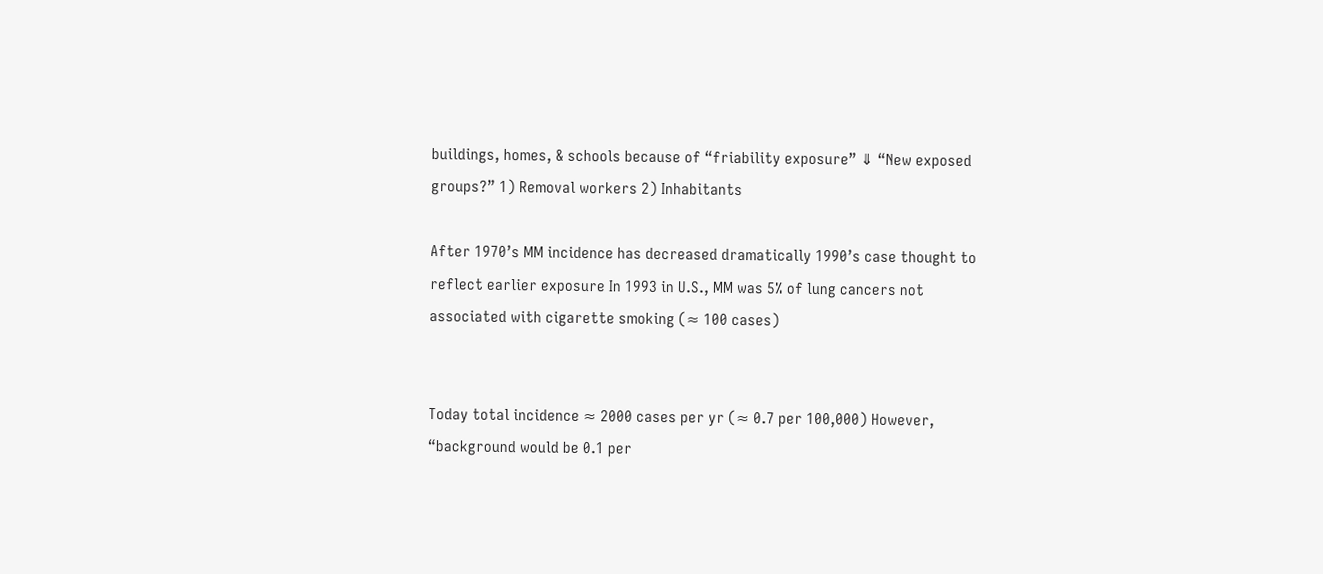buildings, homes, & schools because of “friability exposure” ⇓ “New exposed groups?” 1) Removal workers 2) Inhabitants

After 1970’s MM incidence has decreased dramatically 1990’s case thought to reflect earlier exposure In 1993 in U.S., MM was 5% of lung cancers not associated with cigarette smoking (≈ 100 cases)


Today total incidence ≈ 2000 cases per yr (≈ 0.7 per 100,000) However, “background would be 0.1 per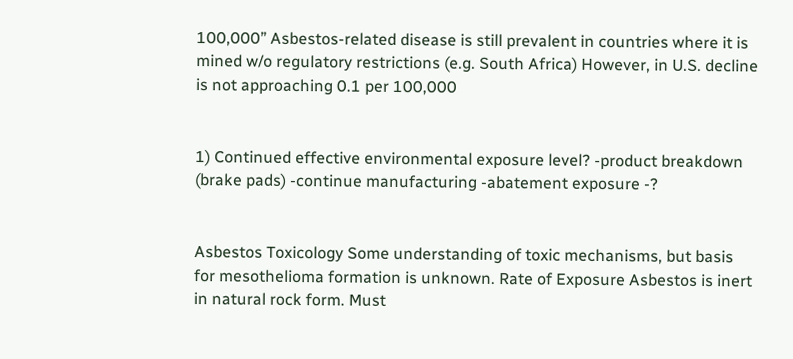100,000” Asbestos-related disease is still prevalent in countries where it is mined w/o regulatory restrictions (e.g. South Africa) However, in U.S. decline is not approaching 0.1 per 100,000


1) Continued effective environmental exposure level? -product breakdown (brake pads) -continue manufacturing -abatement exposure -?


Asbestos Toxicology Some understanding of toxic mechanisms, but basis for mesothelioma formation is unknown. Rate of Exposure Asbestos is inert in natural rock form. Must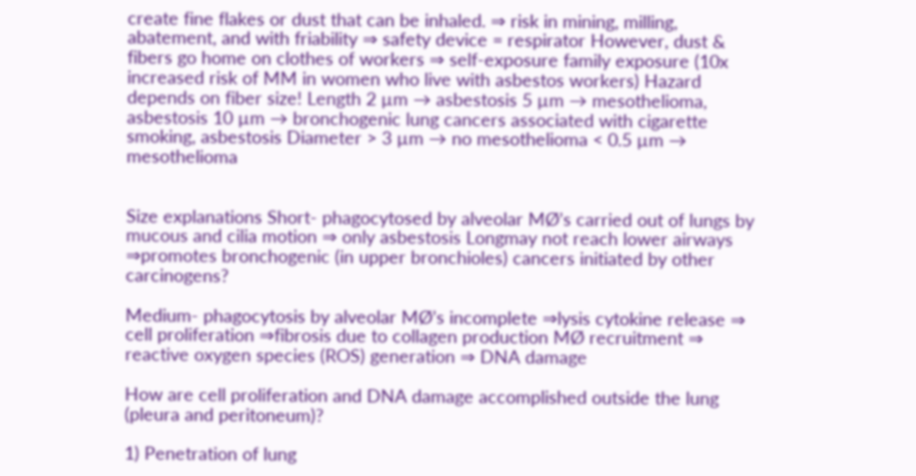create fine flakes or dust that can be inhaled. ⇒ risk in mining, milling, abatement, and with friability ⇒ safety device = respirator However, dust & fibers go home on clothes of workers ⇒ self-exposure family exposure (10x increased risk of MM in women who live with asbestos workers) Hazard depends on fiber size! Length 2 µm → asbestosis 5 µm → mesothelioma, asbestosis 10 µm → bronchogenic lung cancers associated with cigarette smoking, asbestosis Diameter > 3 µm → no mesothelioma < 0.5 µm → mesothelioma


Size explanations Short- phagocytosed by alveolar MØ’s carried out of lungs by mucous and cilia motion ⇒ only asbestosis Longmay not reach lower airways ⇒promotes bronchogenic (in upper bronchioles) cancers initiated by other carcinogens?

Medium- phagocytosis by alveolar MØ’s incomplete ⇒lysis cytokine release ⇒ cell proliferation ⇒fibrosis due to collagen production MØ recruitment ⇒ reactive oxygen species (ROS) generation ⇒ DNA damage

How are cell proliferation and DNA damage accomplished outside the lung (pleura and peritoneum)?

1) Penetration of lung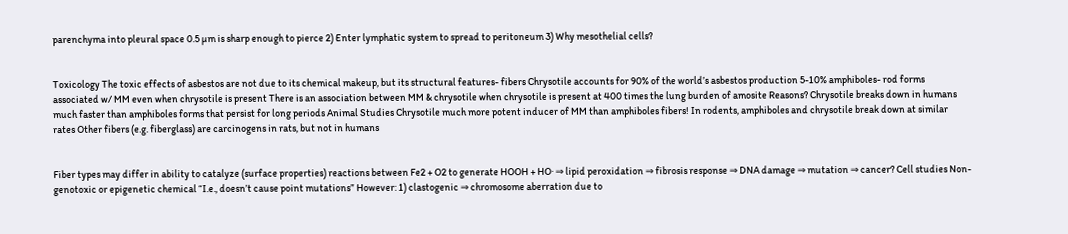parenchyma into pleural space 0.5 µm is sharp enough to pierce 2) Enter lymphatic system to spread to peritoneum 3) Why mesothelial cells?


Toxicology The toxic effects of asbestos are not due to its chemical makeup, but its structural features- fibers Chrysotile accounts for 90% of the world’s asbestos production 5-10% amphiboles- rod forms associated w/ MM even when chrysotile is present There is an association between MM & chrysotile when chrysotile is present at 400 times the lung burden of amosite Reasons? Chrysotile breaks down in humans much faster than amphiboles forms that persist for long periods Animal Studies Chrysotile much more potent inducer of MM than amphiboles fibers! In rodents, amphiboles and chrysotile break down at similar rates Other fibers (e.g. fiberglass) are carcinogens in rats, but not in humans


Fiber types may differ in ability to catalyze (surface properties) reactions between Fe2 + O2 to generate HOOH + HO· ⇒ lipid peroxidation ⇒ fibrosis response ⇒ DNA damage ⇒ mutation ⇒ cancer? Cell studies Non-genotoxic or epigenetic chemical “I.e., doesn’t cause point mutations” However: 1) clastogenic ⇒ chromosome aberration due to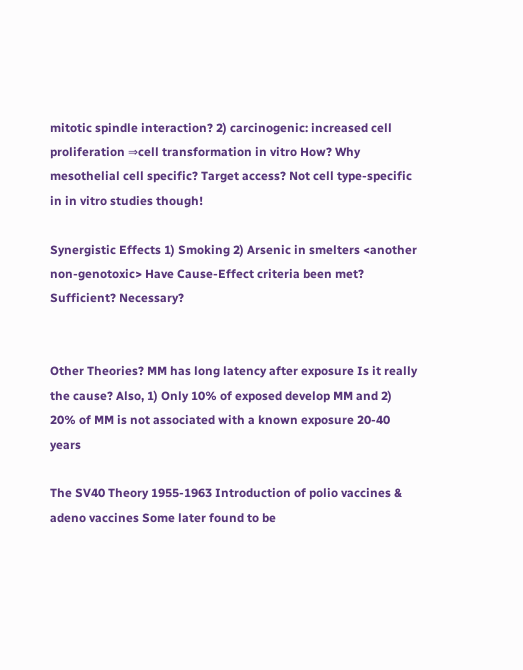mitotic spindle interaction? 2) carcinogenic: increased cell proliferation ⇒cell transformation in vitro How? Why mesothelial cell specific? Target access? Not cell type-specific in in vitro studies though!

Synergistic Effects 1) Smoking 2) Arsenic in smelters <another non-genotoxic> Have Cause-Effect criteria been met? Sufficient? Necessary?


Other Theories? MM has long latency after exposure Is it really the cause? Also, 1) Only 10% of exposed develop MM and 2) 20% of MM is not associated with a known exposure 20-40 years

The SV40 Theory 1955-1963 Introduction of polio vaccines & adeno vaccines Some later found to be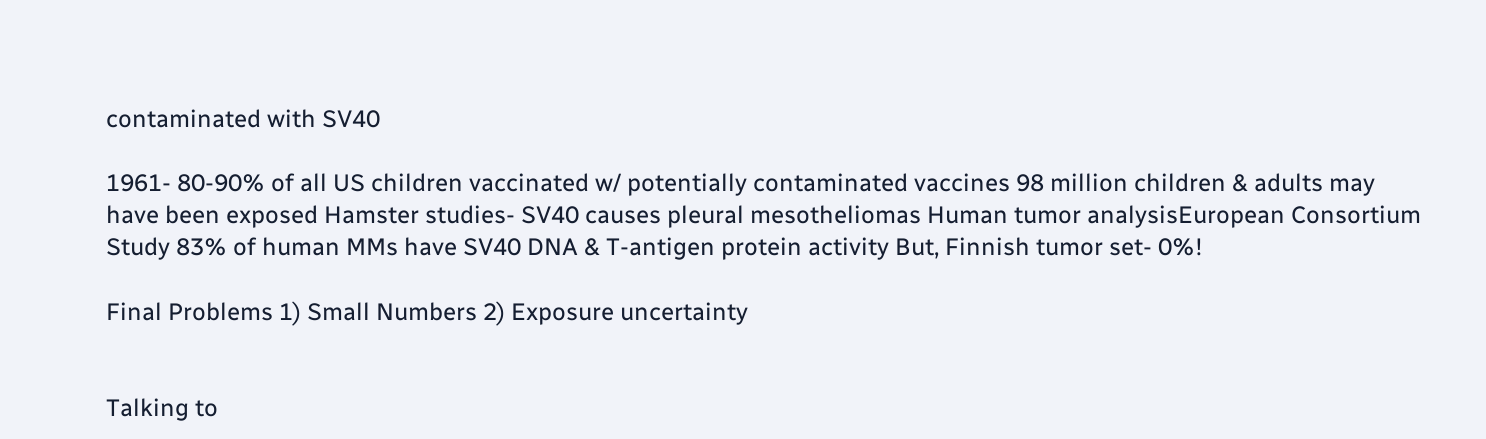contaminated with SV40

1961- 80-90% of all US children vaccinated w/ potentially contaminated vaccines 98 million children & adults may have been exposed Hamster studies- SV40 causes pleural mesotheliomas Human tumor analysisEuropean Consortium Study 83% of human MMs have SV40 DNA & T-antigen protein activity But, Finnish tumor set- 0%!

Final Problems 1) Small Numbers 2) Exposure uncertainty


Talking to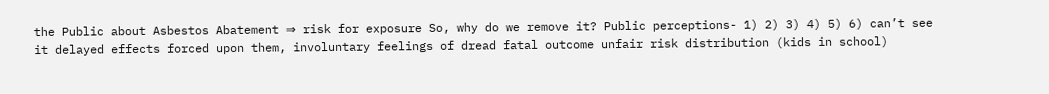the Public about Asbestos Abatement ⇒ risk for exposure So, why do we remove it? Public perceptions- 1) 2) 3) 4) 5) 6) can’t see it delayed effects forced upon them, involuntary feelings of dread fatal outcome unfair risk distribution (kids in school)